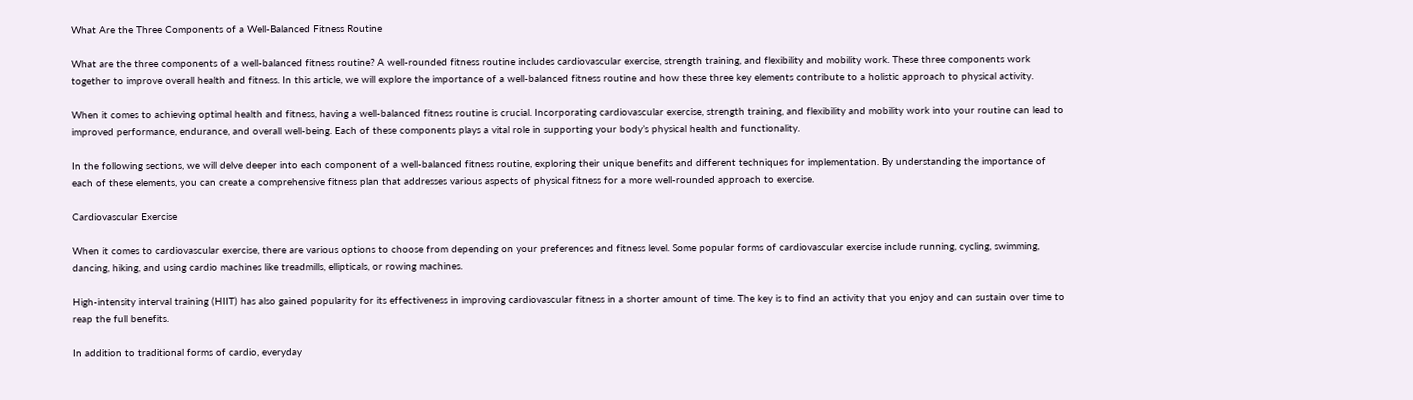What Are the Three Components of a Well-Balanced Fitness Routine

What are the three components of a well-balanced fitness routine? A well-rounded fitness routine includes cardiovascular exercise, strength training, and flexibility and mobility work. These three components work together to improve overall health and fitness. In this article, we will explore the importance of a well-balanced fitness routine and how these three key elements contribute to a holistic approach to physical activity.

When it comes to achieving optimal health and fitness, having a well-balanced fitness routine is crucial. Incorporating cardiovascular exercise, strength training, and flexibility and mobility work into your routine can lead to improved performance, endurance, and overall well-being. Each of these components plays a vital role in supporting your body’s physical health and functionality.

In the following sections, we will delve deeper into each component of a well-balanced fitness routine, exploring their unique benefits and different techniques for implementation. By understanding the importance of each of these elements, you can create a comprehensive fitness plan that addresses various aspects of physical fitness for a more well-rounded approach to exercise.

Cardiovascular Exercise

When it comes to cardiovascular exercise, there are various options to choose from depending on your preferences and fitness level. Some popular forms of cardiovascular exercise include running, cycling, swimming, dancing, hiking, and using cardio machines like treadmills, ellipticals, or rowing machines.

High-intensity interval training (HIIT) has also gained popularity for its effectiveness in improving cardiovascular fitness in a shorter amount of time. The key is to find an activity that you enjoy and can sustain over time to reap the full benefits.

In addition to traditional forms of cardio, everyday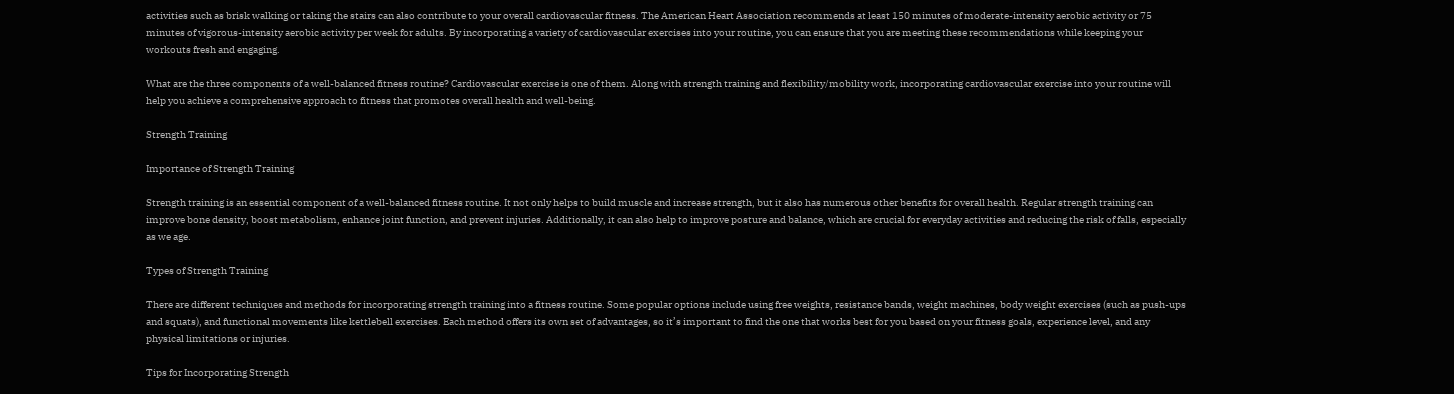activities such as brisk walking or taking the stairs can also contribute to your overall cardiovascular fitness. The American Heart Association recommends at least 150 minutes of moderate-intensity aerobic activity or 75 minutes of vigorous-intensity aerobic activity per week for adults. By incorporating a variety of cardiovascular exercises into your routine, you can ensure that you are meeting these recommendations while keeping your workouts fresh and engaging.

What are the three components of a well-balanced fitness routine? Cardiovascular exercise is one of them. Along with strength training and flexibility/mobility work, incorporating cardiovascular exercise into your routine will help you achieve a comprehensive approach to fitness that promotes overall health and well-being.

Strength Training

Importance of Strength Training

Strength training is an essential component of a well-balanced fitness routine. It not only helps to build muscle and increase strength, but it also has numerous other benefits for overall health. Regular strength training can improve bone density, boost metabolism, enhance joint function, and prevent injuries. Additionally, it can also help to improve posture and balance, which are crucial for everyday activities and reducing the risk of falls, especially as we age.

Types of Strength Training

There are different techniques and methods for incorporating strength training into a fitness routine. Some popular options include using free weights, resistance bands, weight machines, body weight exercises (such as push-ups and squats), and functional movements like kettlebell exercises. Each method offers its own set of advantages, so it’s important to find the one that works best for you based on your fitness goals, experience level, and any physical limitations or injuries.

Tips for Incorporating Strength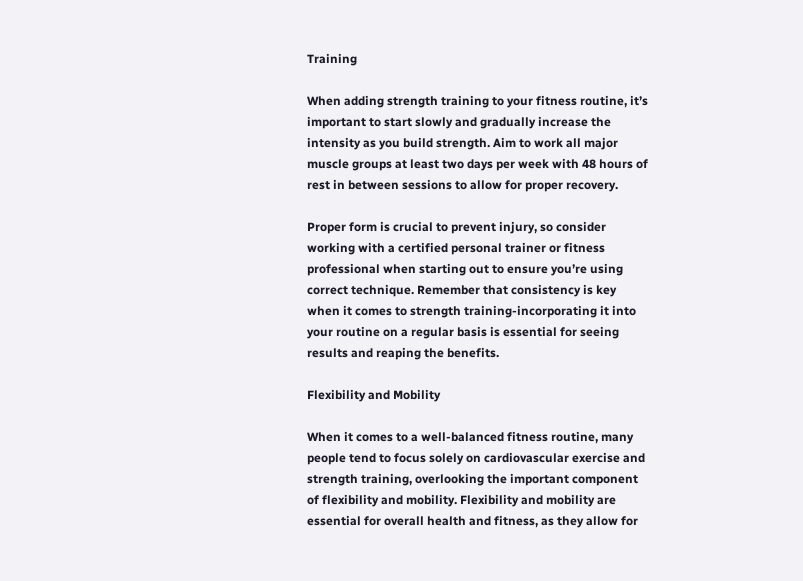Training

When adding strength training to your fitness routine, it’s important to start slowly and gradually increase the intensity as you build strength. Aim to work all major muscle groups at least two days per week with 48 hours of rest in between sessions to allow for proper recovery.

Proper form is crucial to prevent injury, so consider working with a certified personal trainer or fitness professional when starting out to ensure you’re using correct technique. Remember that consistency is key when it comes to strength training-incorporating it into your routine on a regular basis is essential for seeing results and reaping the benefits.

Flexibility and Mobility

When it comes to a well-balanced fitness routine, many people tend to focus solely on cardiovascular exercise and strength training, overlooking the important component of flexibility and mobility. Flexibility and mobility are essential for overall health and fitness, as they allow for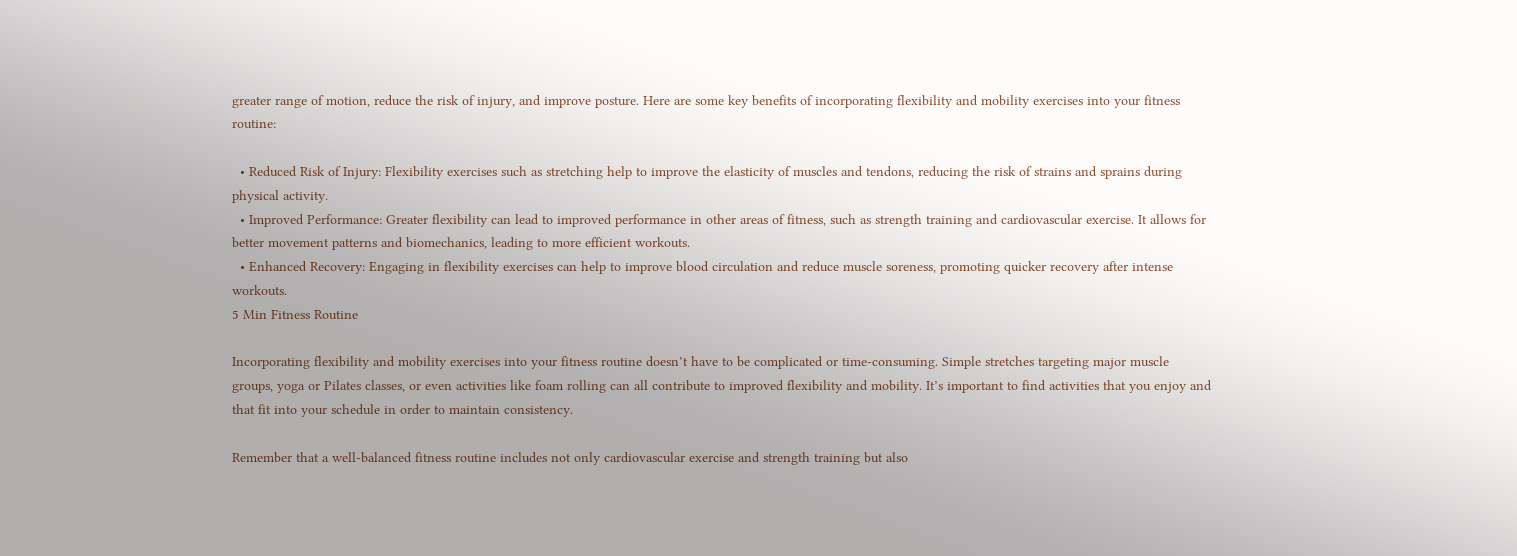greater range of motion, reduce the risk of injury, and improve posture. Here are some key benefits of incorporating flexibility and mobility exercises into your fitness routine:

  • Reduced Risk of Injury: Flexibility exercises such as stretching help to improve the elasticity of muscles and tendons, reducing the risk of strains and sprains during physical activity.
  • Improved Performance: Greater flexibility can lead to improved performance in other areas of fitness, such as strength training and cardiovascular exercise. It allows for better movement patterns and biomechanics, leading to more efficient workouts.
  • Enhanced Recovery: Engaging in flexibility exercises can help to improve blood circulation and reduce muscle soreness, promoting quicker recovery after intense workouts.
5 Min Fitness Routine

Incorporating flexibility and mobility exercises into your fitness routine doesn’t have to be complicated or time-consuming. Simple stretches targeting major muscle groups, yoga or Pilates classes, or even activities like foam rolling can all contribute to improved flexibility and mobility. It’s important to find activities that you enjoy and that fit into your schedule in order to maintain consistency.

Remember that a well-balanced fitness routine includes not only cardiovascular exercise and strength training but also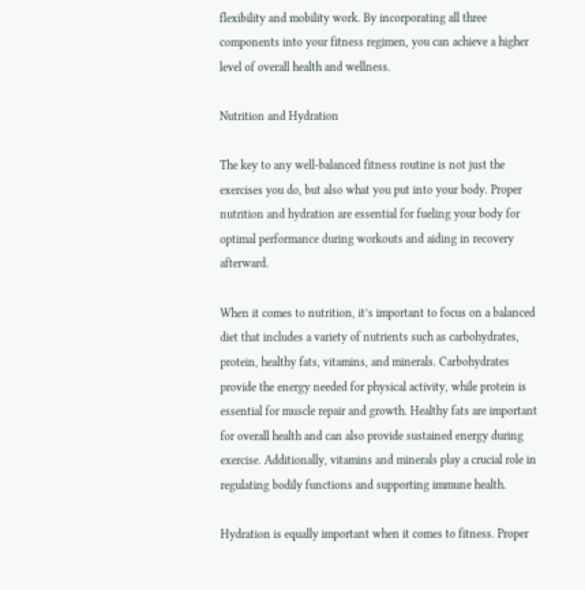flexibility and mobility work. By incorporating all three components into your fitness regimen, you can achieve a higher level of overall health and wellness.

Nutrition and Hydration

The key to any well-balanced fitness routine is not just the exercises you do, but also what you put into your body. Proper nutrition and hydration are essential for fueling your body for optimal performance during workouts and aiding in recovery afterward.

When it comes to nutrition, it’s important to focus on a balanced diet that includes a variety of nutrients such as carbohydrates, protein, healthy fats, vitamins, and minerals. Carbohydrates provide the energy needed for physical activity, while protein is essential for muscle repair and growth. Healthy fats are important for overall health and can also provide sustained energy during exercise. Additionally, vitamins and minerals play a crucial role in regulating bodily functions and supporting immune health.

Hydration is equally important when it comes to fitness. Proper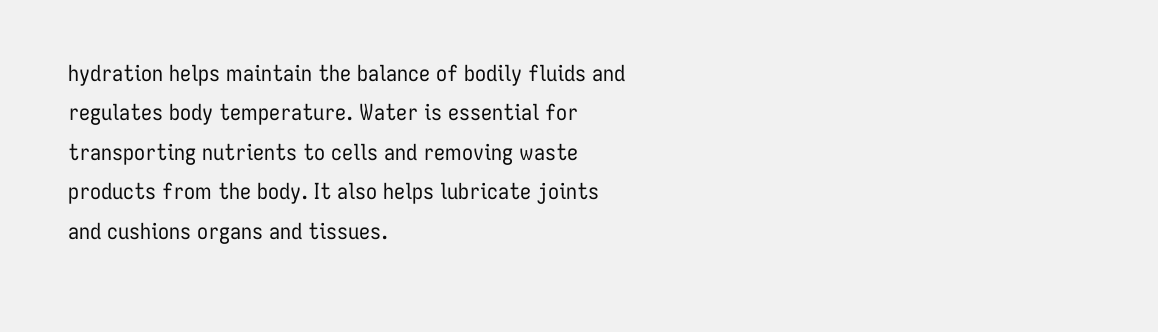hydration helps maintain the balance of bodily fluids and regulates body temperature. Water is essential for transporting nutrients to cells and removing waste products from the body. It also helps lubricate joints and cushions organs and tissues.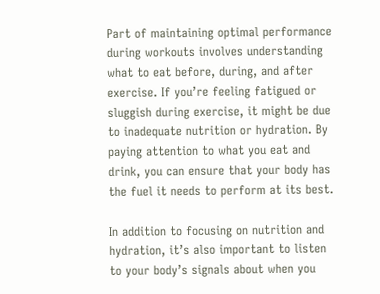Part of maintaining optimal performance during workouts involves understanding what to eat before, during, and after exercise. If you’re feeling fatigued or sluggish during exercise, it might be due to inadequate nutrition or hydration. By paying attention to what you eat and drink, you can ensure that your body has the fuel it needs to perform at its best.

In addition to focusing on nutrition and hydration, it’s also important to listen to your body’s signals about when you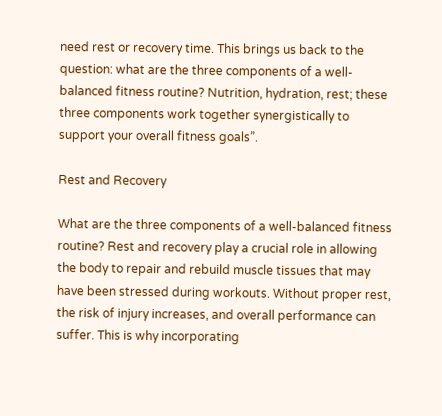need rest or recovery time. This brings us back to the question: what are the three components of a well-balanced fitness routine? Nutrition, hydration, rest; these three components work together synergistically to support your overall fitness goals”.

Rest and Recovery

What are the three components of a well-balanced fitness routine? Rest and recovery play a crucial role in allowing the body to repair and rebuild muscle tissues that may have been stressed during workouts. Without proper rest, the risk of injury increases, and overall performance can suffer. This is why incorporating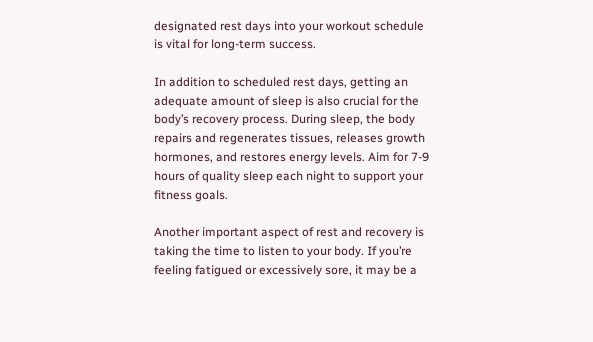designated rest days into your workout schedule is vital for long-term success.

In addition to scheduled rest days, getting an adequate amount of sleep is also crucial for the body’s recovery process. During sleep, the body repairs and regenerates tissues, releases growth hormones, and restores energy levels. Aim for 7-9 hours of quality sleep each night to support your fitness goals.

Another important aspect of rest and recovery is taking the time to listen to your body. If you’re feeling fatigued or excessively sore, it may be a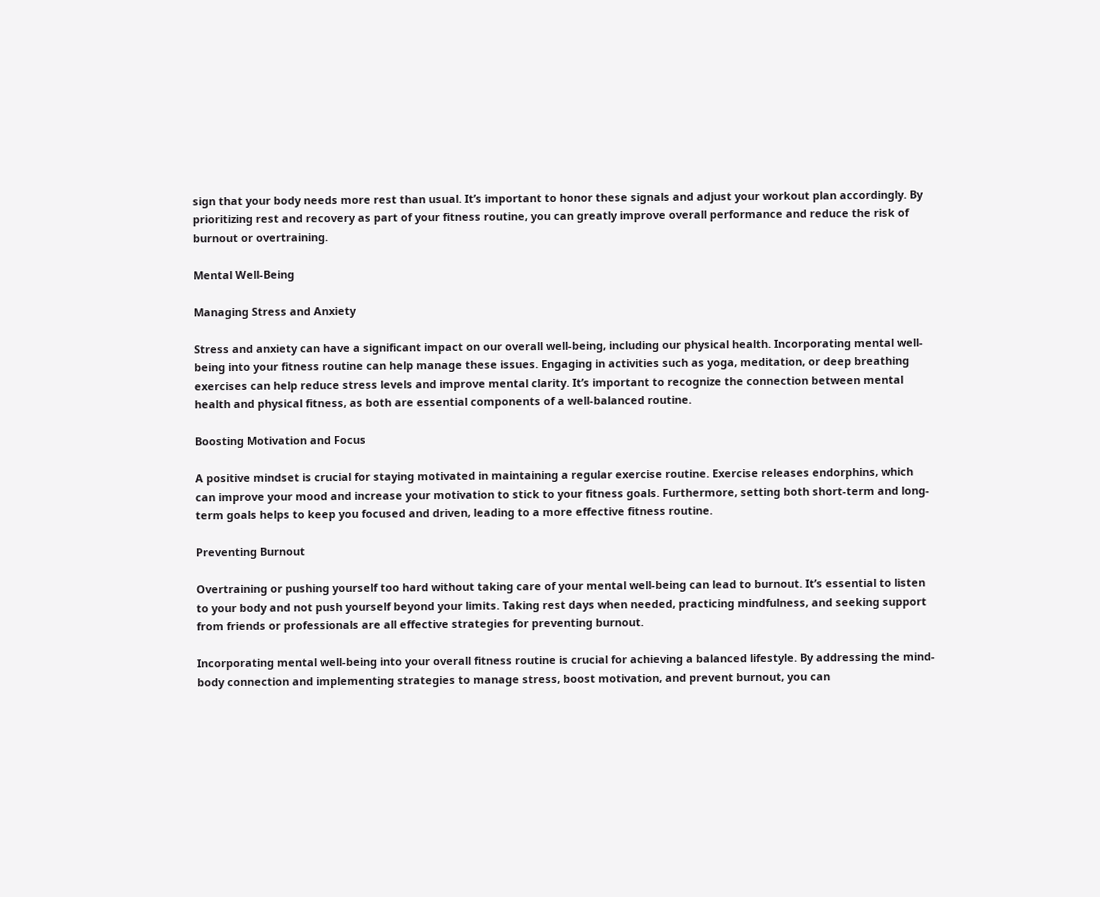sign that your body needs more rest than usual. It’s important to honor these signals and adjust your workout plan accordingly. By prioritizing rest and recovery as part of your fitness routine, you can greatly improve overall performance and reduce the risk of burnout or overtraining.

Mental Well-Being

Managing Stress and Anxiety

Stress and anxiety can have a significant impact on our overall well-being, including our physical health. Incorporating mental well-being into your fitness routine can help manage these issues. Engaging in activities such as yoga, meditation, or deep breathing exercises can help reduce stress levels and improve mental clarity. It’s important to recognize the connection between mental health and physical fitness, as both are essential components of a well-balanced routine.

Boosting Motivation and Focus

A positive mindset is crucial for staying motivated in maintaining a regular exercise routine. Exercise releases endorphins, which can improve your mood and increase your motivation to stick to your fitness goals. Furthermore, setting both short-term and long-term goals helps to keep you focused and driven, leading to a more effective fitness routine.

Preventing Burnout

Overtraining or pushing yourself too hard without taking care of your mental well-being can lead to burnout. It’s essential to listen to your body and not push yourself beyond your limits. Taking rest days when needed, practicing mindfulness, and seeking support from friends or professionals are all effective strategies for preventing burnout.

Incorporating mental well-being into your overall fitness routine is crucial for achieving a balanced lifestyle. By addressing the mind-body connection and implementing strategies to manage stress, boost motivation, and prevent burnout, you can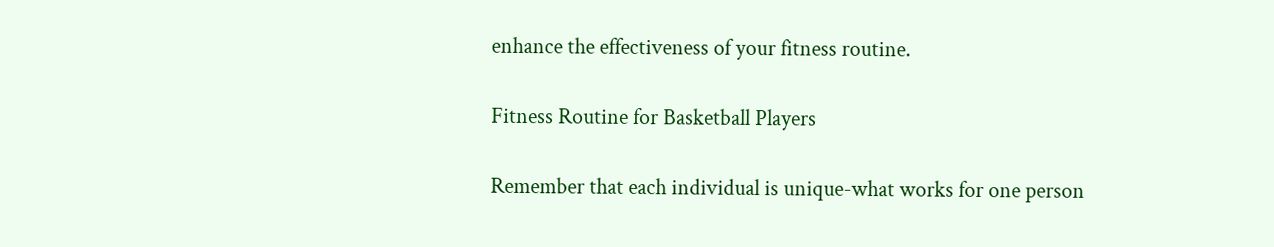enhance the effectiveness of your fitness routine.

Fitness Routine for Basketball Players

Remember that each individual is unique-what works for one person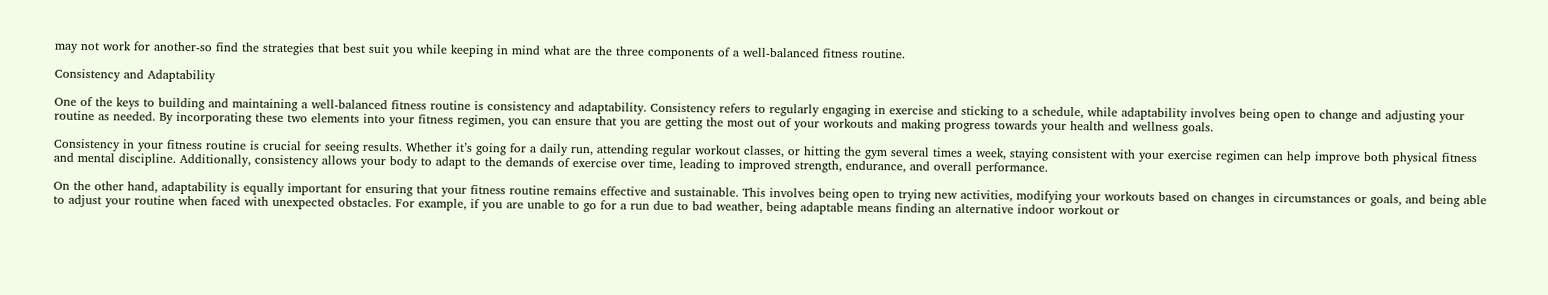may not work for another-so find the strategies that best suit you while keeping in mind what are the three components of a well-balanced fitness routine.

Consistency and Adaptability

One of the keys to building and maintaining a well-balanced fitness routine is consistency and adaptability. Consistency refers to regularly engaging in exercise and sticking to a schedule, while adaptability involves being open to change and adjusting your routine as needed. By incorporating these two elements into your fitness regimen, you can ensure that you are getting the most out of your workouts and making progress towards your health and wellness goals.

Consistency in your fitness routine is crucial for seeing results. Whether it’s going for a daily run, attending regular workout classes, or hitting the gym several times a week, staying consistent with your exercise regimen can help improve both physical fitness and mental discipline. Additionally, consistency allows your body to adapt to the demands of exercise over time, leading to improved strength, endurance, and overall performance.

On the other hand, adaptability is equally important for ensuring that your fitness routine remains effective and sustainable. This involves being open to trying new activities, modifying your workouts based on changes in circumstances or goals, and being able to adjust your routine when faced with unexpected obstacles. For example, if you are unable to go for a run due to bad weather, being adaptable means finding an alternative indoor workout or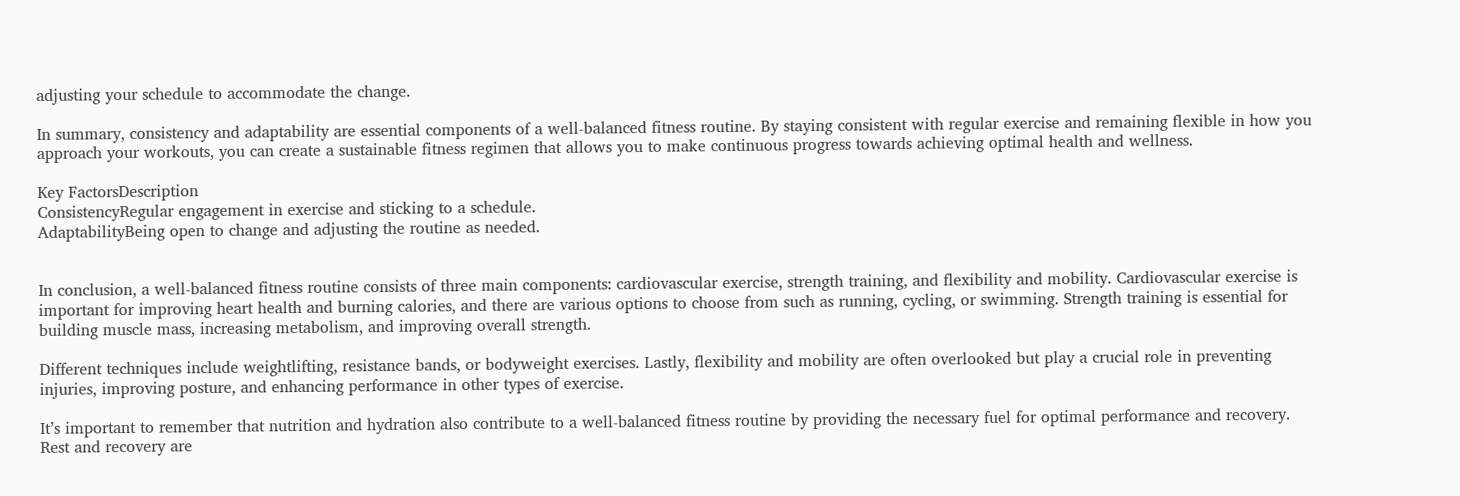adjusting your schedule to accommodate the change.

In summary, consistency and adaptability are essential components of a well-balanced fitness routine. By staying consistent with regular exercise and remaining flexible in how you approach your workouts, you can create a sustainable fitness regimen that allows you to make continuous progress towards achieving optimal health and wellness.

Key FactorsDescription
ConsistencyRegular engagement in exercise and sticking to a schedule.
AdaptabilityBeing open to change and adjusting the routine as needed.


In conclusion, a well-balanced fitness routine consists of three main components: cardiovascular exercise, strength training, and flexibility and mobility. Cardiovascular exercise is important for improving heart health and burning calories, and there are various options to choose from such as running, cycling, or swimming. Strength training is essential for building muscle mass, increasing metabolism, and improving overall strength.

Different techniques include weightlifting, resistance bands, or bodyweight exercises. Lastly, flexibility and mobility are often overlooked but play a crucial role in preventing injuries, improving posture, and enhancing performance in other types of exercise.

It’s important to remember that nutrition and hydration also contribute to a well-balanced fitness routine by providing the necessary fuel for optimal performance and recovery. Rest and recovery are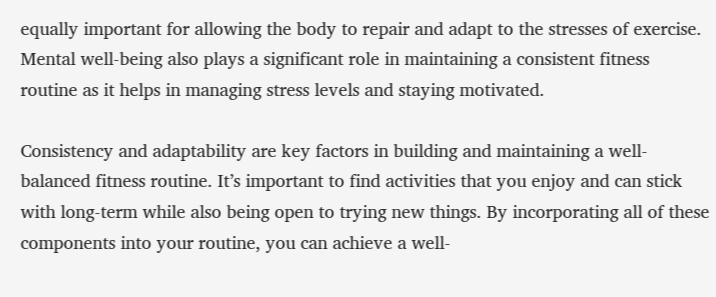equally important for allowing the body to repair and adapt to the stresses of exercise. Mental well-being also plays a significant role in maintaining a consistent fitness routine as it helps in managing stress levels and staying motivated.

Consistency and adaptability are key factors in building and maintaining a well-balanced fitness routine. It’s important to find activities that you enjoy and can stick with long-term while also being open to trying new things. By incorporating all of these components into your routine, you can achieve a well-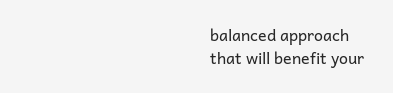balanced approach that will benefit your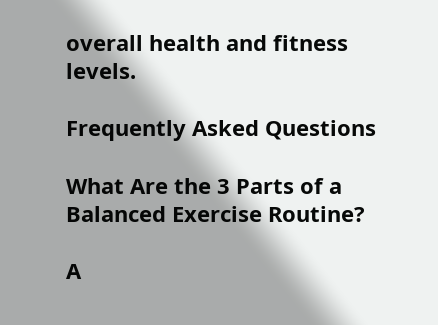overall health and fitness levels.

Frequently Asked Questions

What Are the 3 Parts of a Balanced Exercise Routine?

A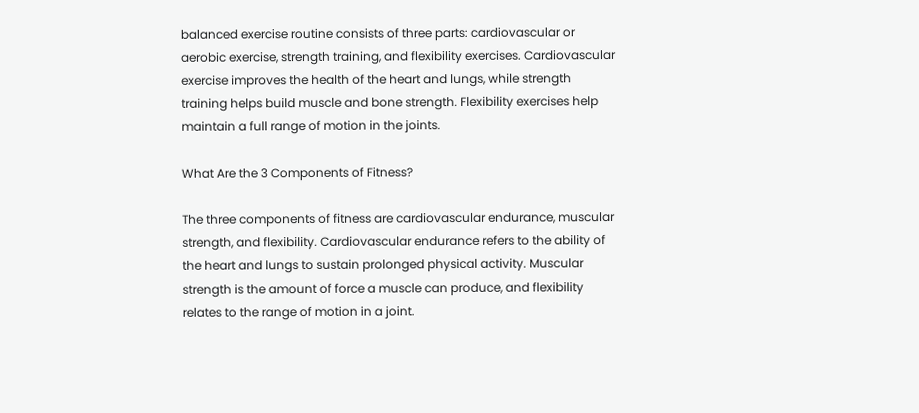balanced exercise routine consists of three parts: cardiovascular or aerobic exercise, strength training, and flexibility exercises. Cardiovascular exercise improves the health of the heart and lungs, while strength training helps build muscle and bone strength. Flexibility exercises help maintain a full range of motion in the joints.

What Are the 3 Components of Fitness?

The three components of fitness are cardiovascular endurance, muscular strength, and flexibility. Cardiovascular endurance refers to the ability of the heart and lungs to sustain prolonged physical activity. Muscular strength is the amount of force a muscle can produce, and flexibility relates to the range of motion in a joint.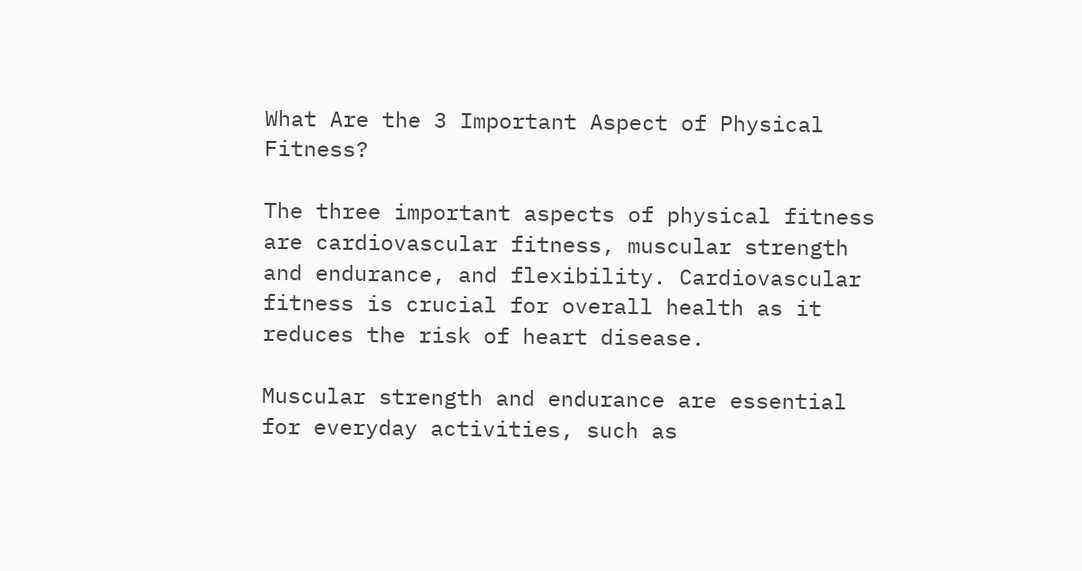What Are the 3 Important Aspect of Physical Fitness?

The three important aspects of physical fitness are cardiovascular fitness, muscular strength and endurance, and flexibility. Cardiovascular fitness is crucial for overall health as it reduces the risk of heart disease.

Muscular strength and endurance are essential for everyday activities, such as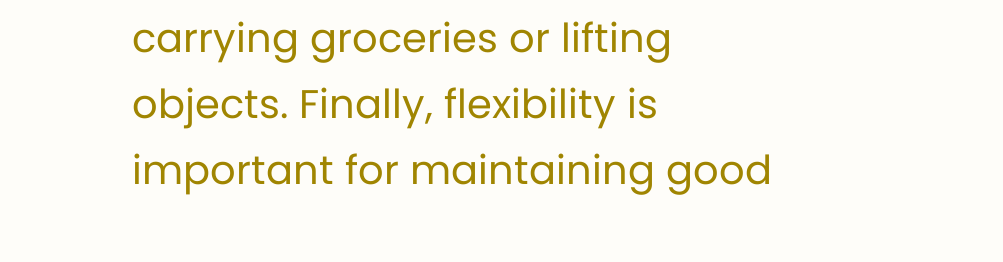carrying groceries or lifting objects. Finally, flexibility is important for maintaining good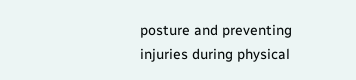posture and preventing injuries during physical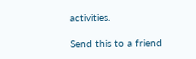activities.

Send this to a friend